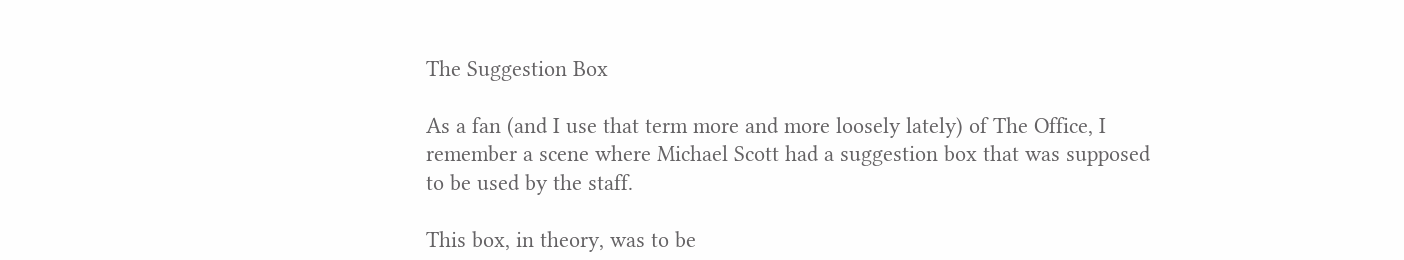The Suggestion Box

As a fan (and I use that term more and more loosely lately) of The Office, I remember a scene where Michael Scott had a suggestion box that was supposed to be used by the staff.

This box, in theory, was to be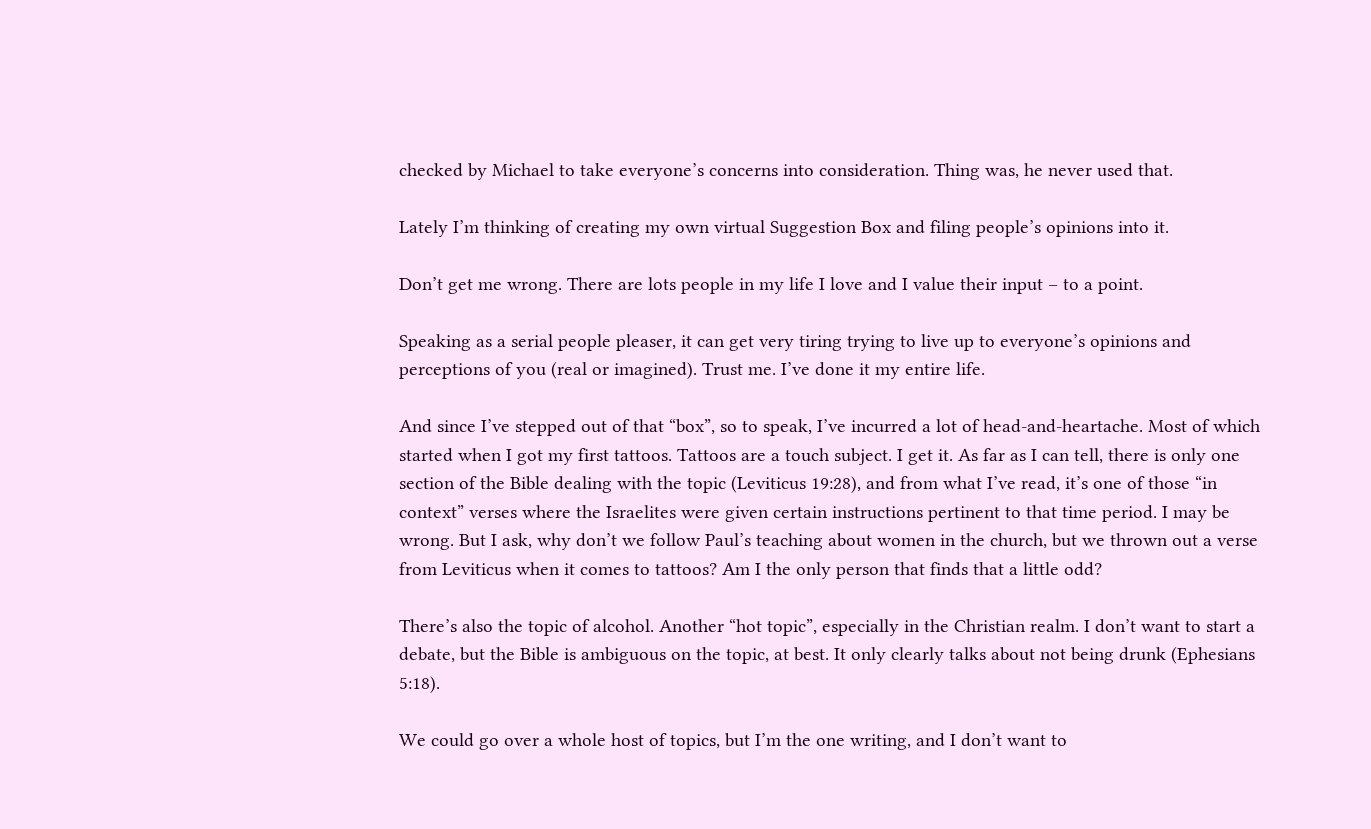checked by Michael to take everyone’s concerns into consideration. Thing was, he never used that.

Lately I’m thinking of creating my own virtual Suggestion Box and filing people’s opinions into it.

Don’t get me wrong. There are lots people in my life I love and I value their input – to a point.

Speaking as a serial people pleaser, it can get very tiring trying to live up to everyone’s opinions and perceptions of you (real or imagined). Trust me. I’ve done it my entire life.

And since I’ve stepped out of that “box”, so to speak, I’ve incurred a lot of head-and-heartache. Most of which started when I got my first tattoos. Tattoos are a touch subject. I get it. As far as I can tell, there is only one section of the Bible dealing with the topic (Leviticus 19:28), and from what I’ve read, it’s one of those “in context” verses where the Israelites were given certain instructions pertinent to that time period. I may be wrong. But I ask, why don’t we follow Paul’s teaching about women in the church, but we thrown out a verse from Leviticus when it comes to tattoos? Am I the only person that finds that a little odd?

There’s also the topic of alcohol. Another “hot topic”, especially in the Christian realm. I don’t want to start a debate, but the Bible is ambiguous on the topic, at best. It only clearly talks about not being drunk (Ephesians 5:18).

We could go over a whole host of topics, but I’m the one writing, and I don’t want to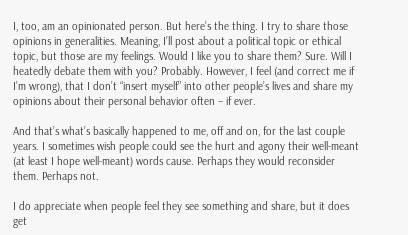I, too, am an opinionated person. But here’s the thing. I try to share those opinions in generalities. Meaning, I’ll post about a political topic or ethical topic, but those are my feelings. Would I like you to share them? Sure. Will I heatedly debate them with you? Probably. However, I feel (and correct me if I’m wrong), that I don’t “insert myself” into other people’s lives and share my opinions about their personal behavior often – if ever.

And that’s what’s basically happened to me, off and on, for the last couple years. I sometimes wish people could see the hurt and agony their well-meant (at least I hope well-meant) words cause. Perhaps they would reconsider them. Perhaps not.

I do appreciate when people feel they see something and share, but it does get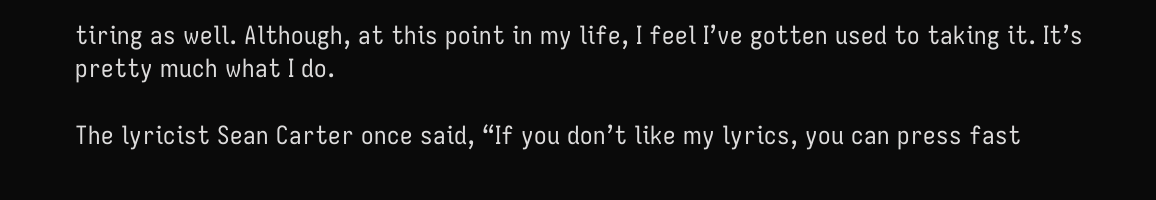tiring as well. Although, at this point in my life, I feel I’ve gotten used to taking it. It’s pretty much what I do.

The lyricist Sean Carter once said, “If you don’t like my lyrics, you can press fast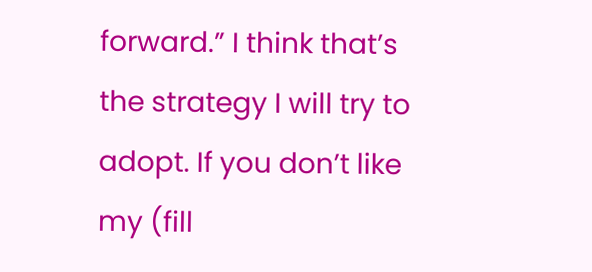forward.” I think that’s the strategy I will try to adopt. If you don’t like my (fill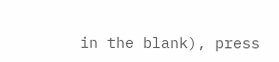in the blank), press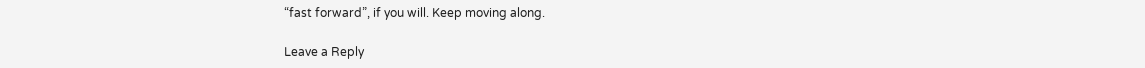“fast forward”, if you will. Keep moving along.

Leave a Reply